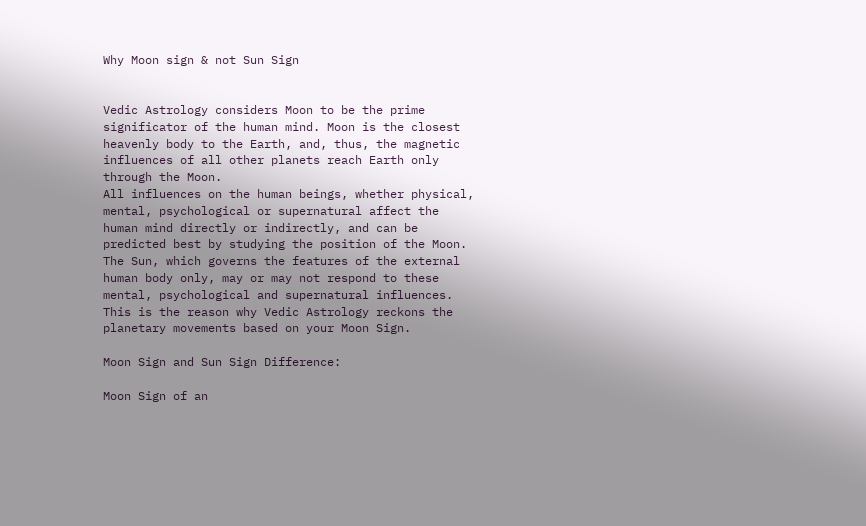Why Moon sign & not Sun Sign


Vedic Astrology considers Moon to be the prime significator of the human mind. Moon is the closest heavenly body to the Earth, and, thus, the magnetic influences of all other planets reach Earth only through the Moon.
All influences on the human beings, whether physical, mental, psychological or supernatural affect the human mind directly or indirectly, and can be predicted best by studying the position of the Moon. The Sun, which governs the features of the external human body only, may or may not respond to these mental, psychological and supernatural influences. This is the reason why Vedic Astrology reckons the planetary movements based on your Moon Sign.

Moon Sign and Sun Sign Difference:

Moon Sign of an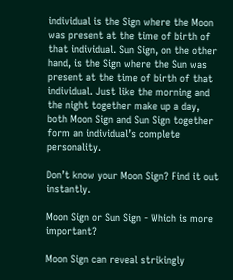individual is the Sign where the Moon was present at the time of birth of that individual. Sun Sign, on the other hand, is the Sign where the Sun was present at the time of birth of that individual. Just like the morning and the night together make up a day, both Moon Sign and Sun Sign together form an individual’s complete personality.

Don’t know your Moon Sign? Find it out instantly.

Moon Sign or Sun Sign - Which is more important?

Moon Sign can reveal strikingly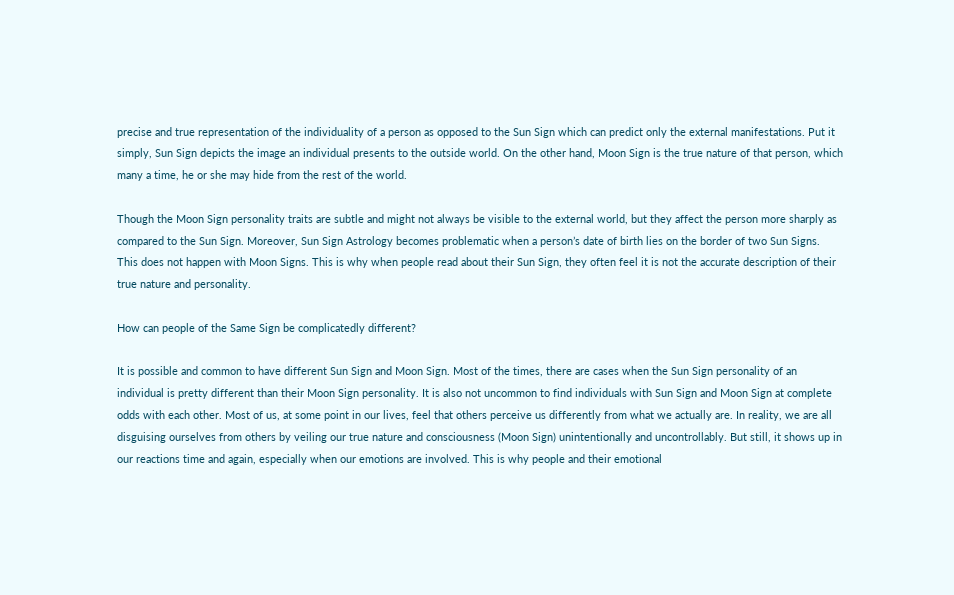precise and true representation of the individuality of a person as opposed to the Sun Sign which can predict only the external manifestations. Put it simply, Sun Sign depicts the image an individual presents to the outside world. On the other hand, Moon Sign is the true nature of that person, which many a time, he or she may hide from the rest of the world.

Though the Moon Sign personality traits are subtle and might not always be visible to the external world, but they affect the person more sharply as compared to the Sun Sign. Moreover, Sun Sign Astrology becomes problematic when a person’s date of birth lies on the border of two Sun Signs. This does not happen with Moon Signs. This is why when people read about their Sun Sign, they often feel it is not the accurate description of their true nature and personality.

How can people of the Same Sign be complicatedly different?

It is possible and common to have different Sun Sign and Moon Sign. Most of the times, there are cases when the Sun Sign personality of an individual is pretty different than their Moon Sign personality. It is also not uncommon to find individuals with Sun Sign and Moon Sign at complete odds with each other. Most of us, at some point in our lives, feel that others perceive us differently from what we actually are. In reality, we are all disguising ourselves from others by veiling our true nature and consciousness (Moon Sign) unintentionally and uncontrollably. But still, it shows up in our reactions time and again, especially when our emotions are involved. This is why people and their emotional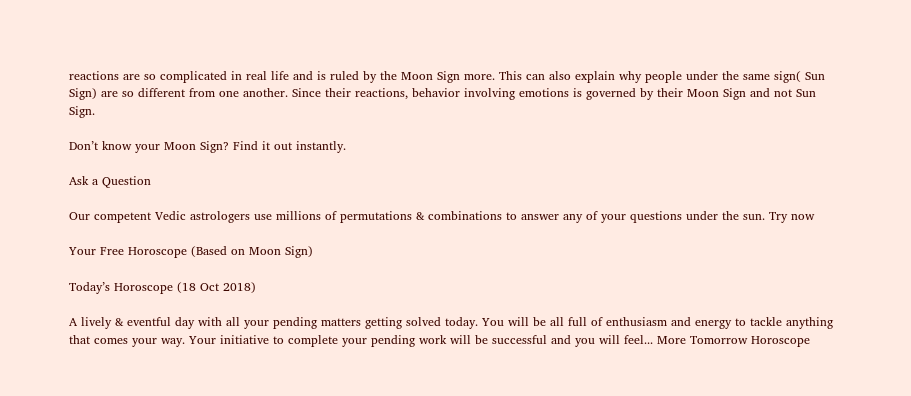reactions are so complicated in real life and is ruled by the Moon Sign more. This can also explain why people under the same sign( Sun Sign) are so different from one another. Since their reactions, behavior involving emotions is governed by their Moon Sign and not Sun Sign.

Don’t know your Moon Sign? Find it out instantly.

Ask a Question

Our competent Vedic astrologers use millions of permutations & combinations to answer any of your questions under the sun. Try now

Your Free Horoscope (Based on Moon Sign)

Today’s Horoscope (18 Oct 2018)

A lively & eventful day with all your pending matters getting solved today. You will be all full of enthusiasm and energy to tackle anything that comes your way. Your initiative to complete your pending work will be successful and you will feel... More Tomorrow Horoscope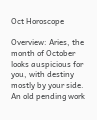Oct Horoscope

Overview: Aries, the month of October looks auspicious for you, with destiny mostly by your side. An old pending work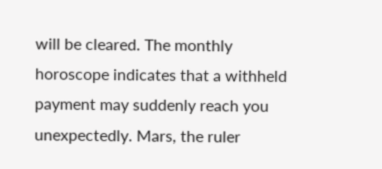will be cleared. The monthly horoscope indicates that a withheld payment may suddenly reach you unexpectedly. Mars, the ruler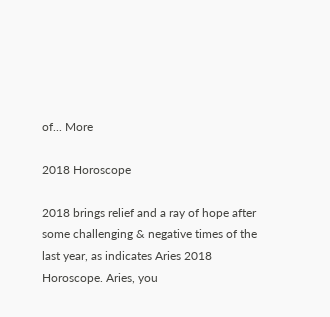of... More

2018 Horoscope

2018 brings relief and a ray of hope after some challenging & negative times of the last year, as indicates Aries 2018 Horoscope. Aries, you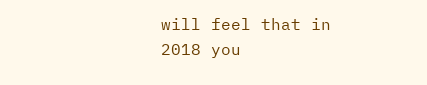will feel that in 2018 you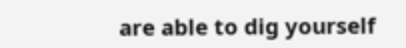are able to dig yourself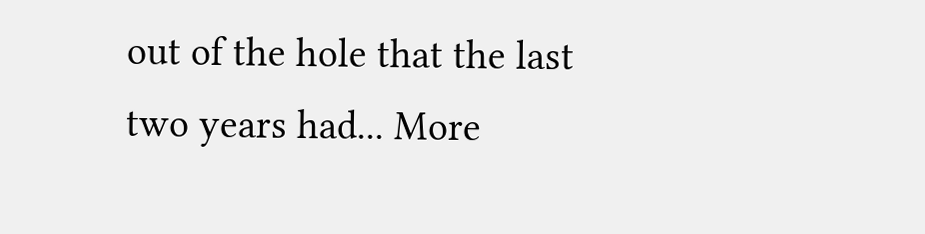out of the hole that the last two years had... More